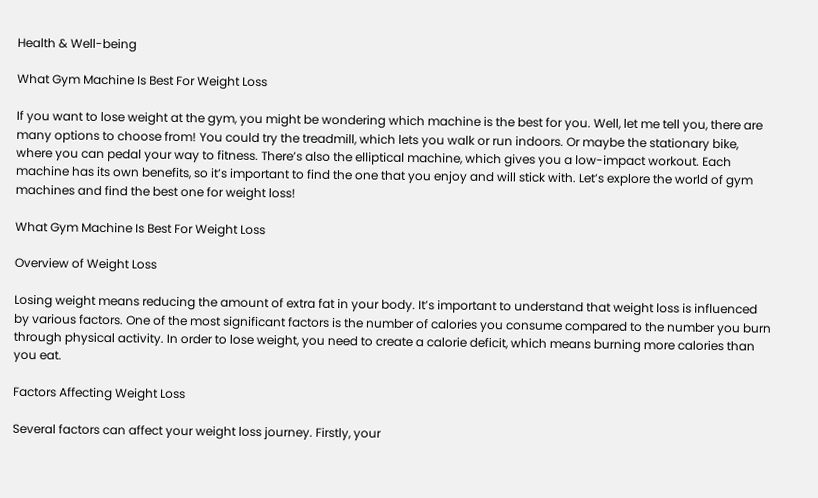Health & Well-being

What Gym Machine Is Best For Weight Loss

If you want to lose weight at the gym, you might be wondering which machine is the best for you. Well, let me tell you, there are many options to choose from! You could try the treadmill, which lets you walk or run indoors. Or maybe the stationary bike, where you can pedal your way to fitness. There’s also the elliptical machine, which gives you a low-impact workout. Each machine has its own benefits, so it’s important to find the one that you enjoy and will stick with. Let’s explore the world of gym machines and find the best one for weight loss!

What Gym Machine Is Best For Weight Loss

Overview of Weight Loss

Losing weight means reducing the amount of extra fat in your body. It’s important to understand that weight loss is influenced by various factors. One of the most significant factors is the number of calories you consume compared to the number you burn through physical activity. In order to lose weight, you need to create a calorie deficit, which means burning more calories than you eat.

Factors Affecting Weight Loss

Several factors can affect your weight loss journey. Firstly, your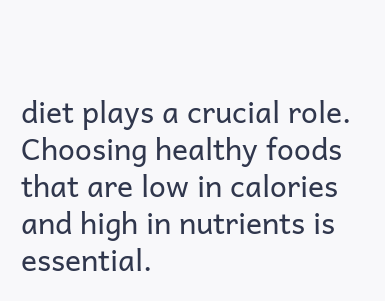diet plays a crucial role. Choosing healthy foods that are low in calories and high in nutrients is essential.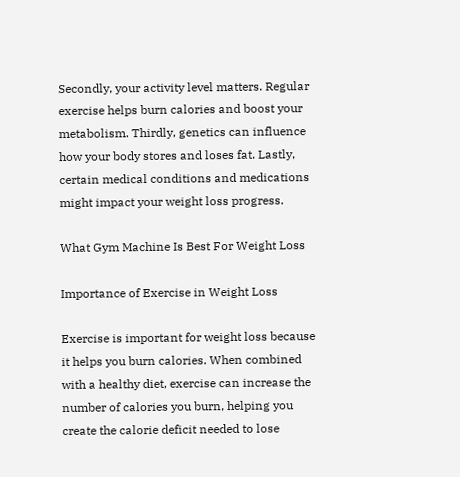Secondly, your activity level matters. Regular exercise helps burn calories and boost your metabolism. Thirdly, genetics can influence how your body stores and loses fat. Lastly, certain medical conditions and medications might impact your weight loss progress.

What Gym Machine Is Best For Weight Loss

Importance of Exercise in Weight Loss

Exercise is important for weight loss because it helps you burn calories. When combined with a healthy diet, exercise can increase the number of calories you burn, helping you create the calorie deficit needed to lose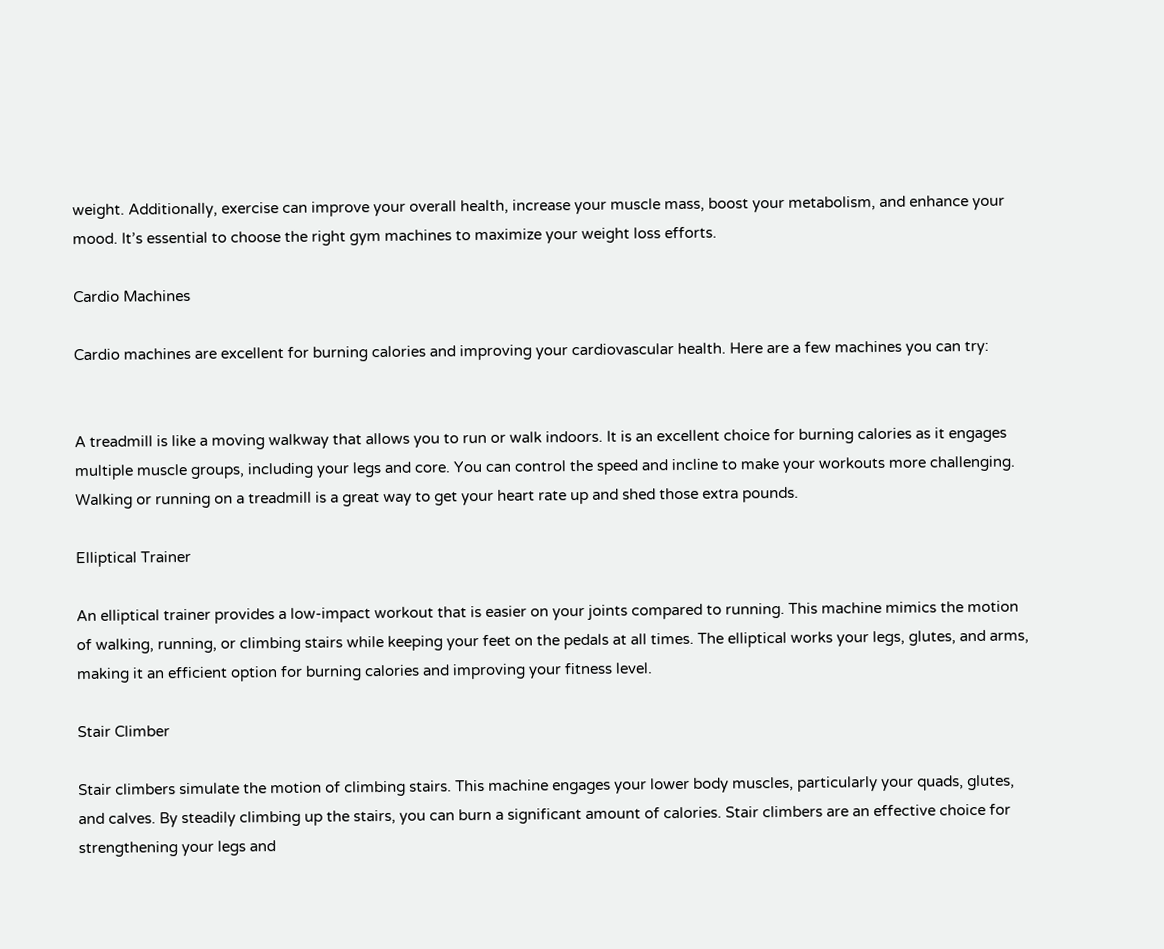weight. Additionally, exercise can improve your overall health, increase your muscle mass, boost your metabolism, and enhance your mood. It’s essential to choose the right gym machines to maximize your weight loss efforts.

Cardio Machines

Cardio machines are excellent for burning calories and improving your cardiovascular health. Here are a few machines you can try:


A treadmill is like a moving walkway that allows you to run or walk indoors. It is an excellent choice for burning calories as it engages multiple muscle groups, including your legs and core. You can control the speed and incline to make your workouts more challenging. Walking or running on a treadmill is a great way to get your heart rate up and shed those extra pounds.

Elliptical Trainer

An elliptical trainer provides a low-impact workout that is easier on your joints compared to running. This machine mimics the motion of walking, running, or climbing stairs while keeping your feet on the pedals at all times. The elliptical works your legs, glutes, and arms, making it an efficient option for burning calories and improving your fitness level.

Stair Climber

Stair climbers simulate the motion of climbing stairs. This machine engages your lower body muscles, particularly your quads, glutes, and calves. By steadily climbing up the stairs, you can burn a significant amount of calories. Stair climbers are an effective choice for strengthening your legs and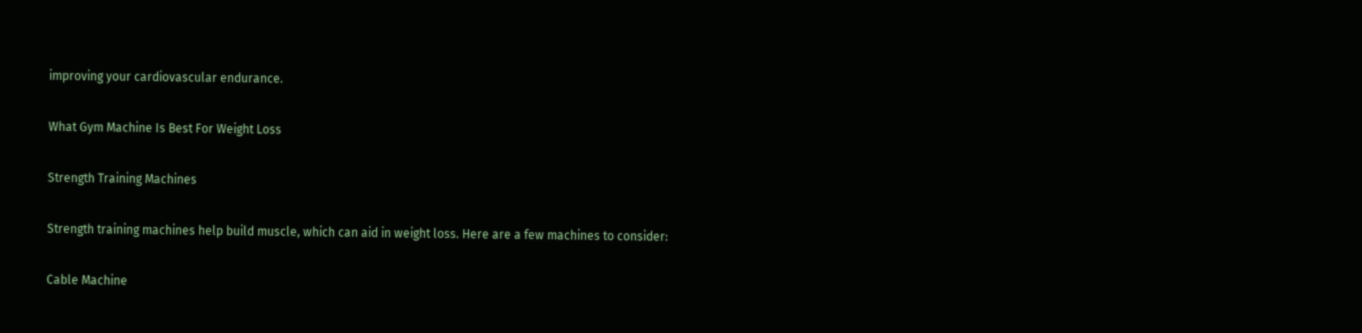improving your cardiovascular endurance.

What Gym Machine Is Best For Weight Loss

Strength Training Machines

Strength training machines help build muscle, which can aid in weight loss. Here are a few machines to consider:

Cable Machine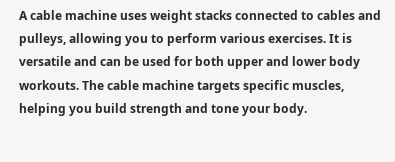A cable machine uses weight stacks connected to cables and pulleys, allowing you to perform various exercises. It is versatile and can be used for both upper and lower body workouts. The cable machine targets specific muscles, helping you build strength and tone your body.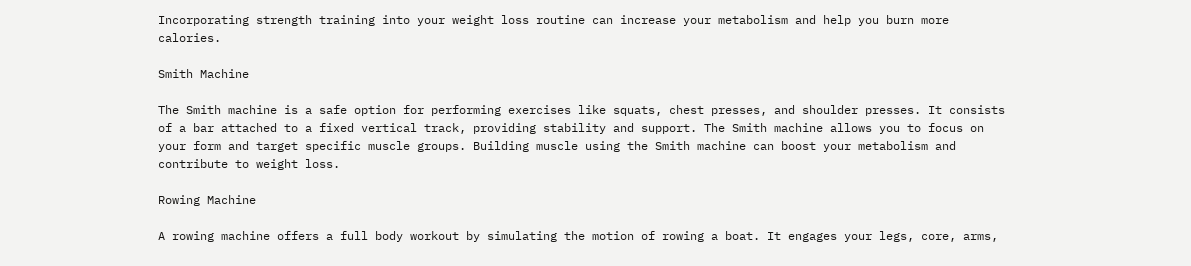Incorporating strength training into your weight loss routine can increase your metabolism and help you burn more calories.

Smith Machine

The Smith machine is a safe option for performing exercises like squats, chest presses, and shoulder presses. It consists of a bar attached to a fixed vertical track, providing stability and support. The Smith machine allows you to focus on your form and target specific muscle groups. Building muscle using the Smith machine can boost your metabolism and contribute to weight loss.

Rowing Machine

A rowing machine offers a full body workout by simulating the motion of rowing a boat. It engages your legs, core, arms,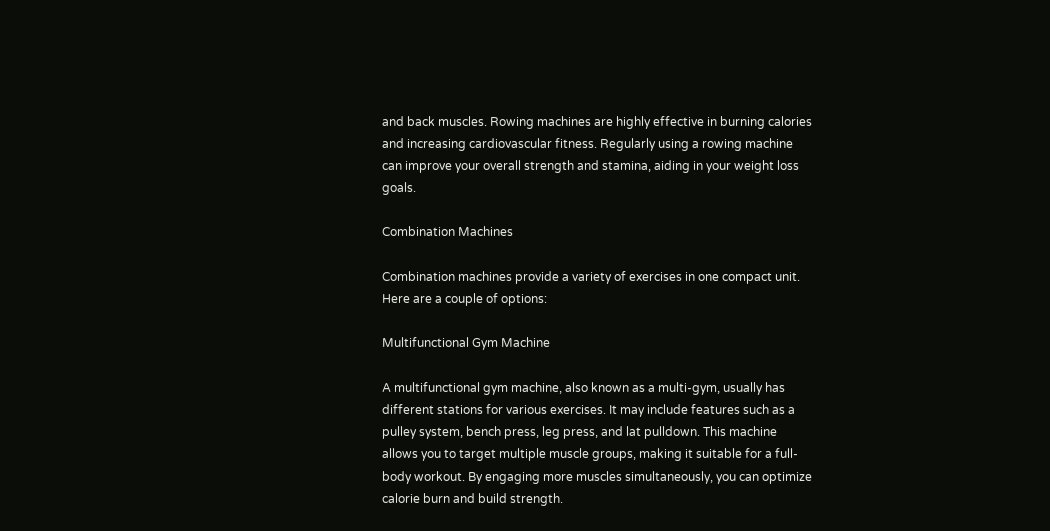and back muscles. Rowing machines are highly effective in burning calories and increasing cardiovascular fitness. Regularly using a rowing machine can improve your overall strength and stamina, aiding in your weight loss goals.

Combination Machines

Combination machines provide a variety of exercises in one compact unit. Here are a couple of options:

Multifunctional Gym Machine

A multifunctional gym machine, also known as a multi-gym, usually has different stations for various exercises. It may include features such as a pulley system, bench press, leg press, and lat pulldown. This machine allows you to target multiple muscle groups, making it suitable for a full-body workout. By engaging more muscles simultaneously, you can optimize calorie burn and build strength.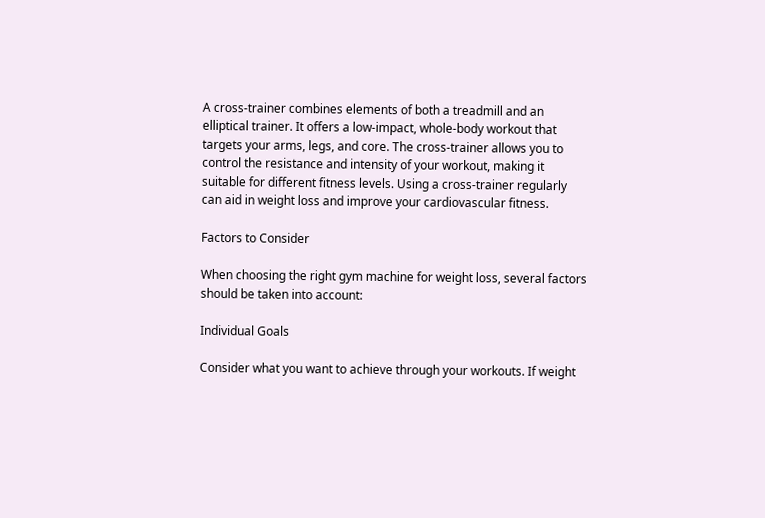A cross-trainer combines elements of both a treadmill and an elliptical trainer. It offers a low-impact, whole-body workout that targets your arms, legs, and core. The cross-trainer allows you to control the resistance and intensity of your workout, making it suitable for different fitness levels. Using a cross-trainer regularly can aid in weight loss and improve your cardiovascular fitness.

Factors to Consider

When choosing the right gym machine for weight loss, several factors should be taken into account:

Individual Goals

Consider what you want to achieve through your workouts. If weight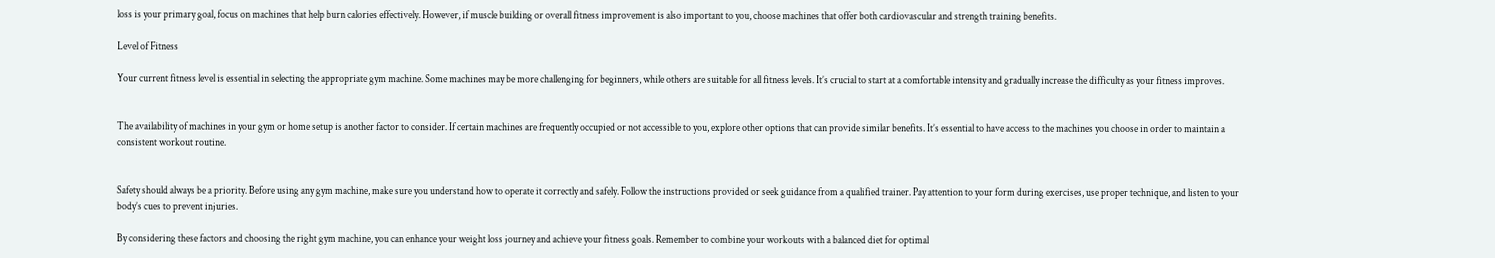loss is your primary goal, focus on machines that help burn calories effectively. However, if muscle building or overall fitness improvement is also important to you, choose machines that offer both cardiovascular and strength training benefits.

Level of Fitness

Your current fitness level is essential in selecting the appropriate gym machine. Some machines may be more challenging for beginners, while others are suitable for all fitness levels. It’s crucial to start at a comfortable intensity and gradually increase the difficulty as your fitness improves.


The availability of machines in your gym or home setup is another factor to consider. If certain machines are frequently occupied or not accessible to you, explore other options that can provide similar benefits. It’s essential to have access to the machines you choose in order to maintain a consistent workout routine.


Safety should always be a priority. Before using any gym machine, make sure you understand how to operate it correctly and safely. Follow the instructions provided or seek guidance from a qualified trainer. Pay attention to your form during exercises, use proper technique, and listen to your body’s cues to prevent injuries.

By considering these factors and choosing the right gym machine, you can enhance your weight loss journey and achieve your fitness goals. Remember to combine your workouts with a balanced diet for optimal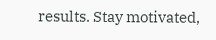results. Stay motivated,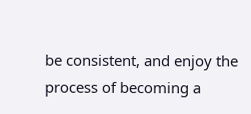be consistent, and enjoy the process of becoming a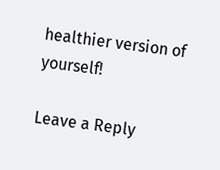healthier version of yourself!

Leave a Reply